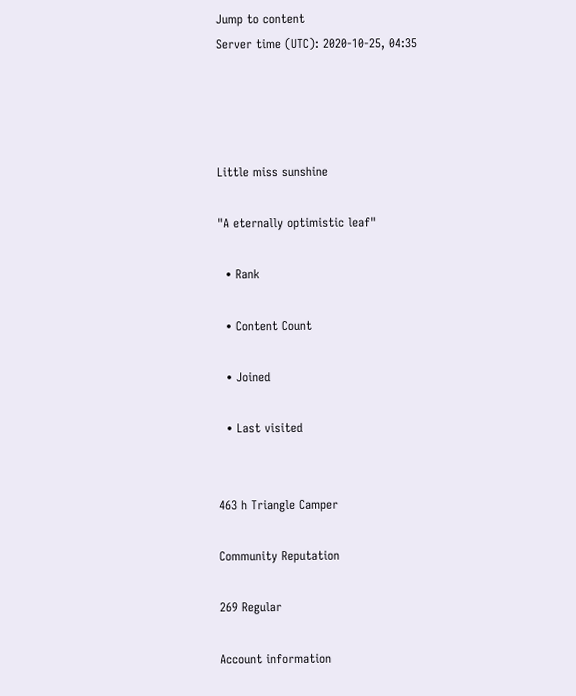Jump to content
Server time (UTC): 2020-10-25, 04:35




Little miss sunshine

"A eternally optimistic leaf"

  • Rank

  • Content Count

  • Joined

  • Last visited


463 h Triangle Camper

Community Reputation

269 Regular

Account information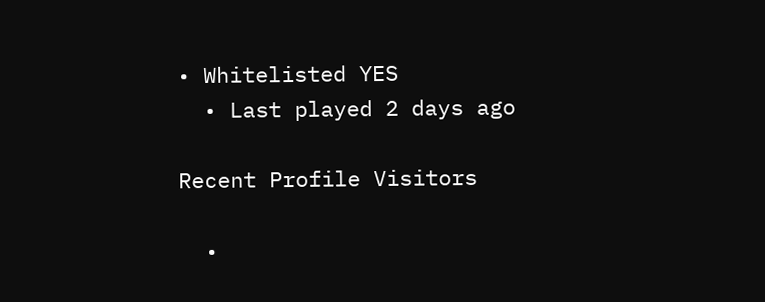• Whitelisted YES
  • Last played 2 days ago

Recent Profile Visitors

  •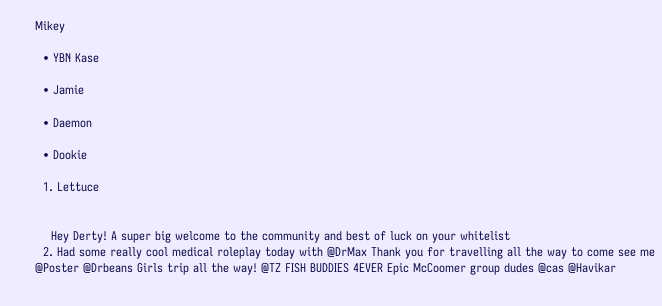Mikey

  • YBN Kase

  • Jamie

  • Daemon

  • Dookie

  1. Lettuce


    Hey Derty! A super big welcome to the community and best of luck on your whitelist
  2. Had some really cool medical roleplay today with @DrMax Thank you for travelling all the way to come see me @Poster @Drbeans Girls trip all the way! @TZ FISH BUDDIES 4EVER Epic McCoomer group dudes @cas @Havikar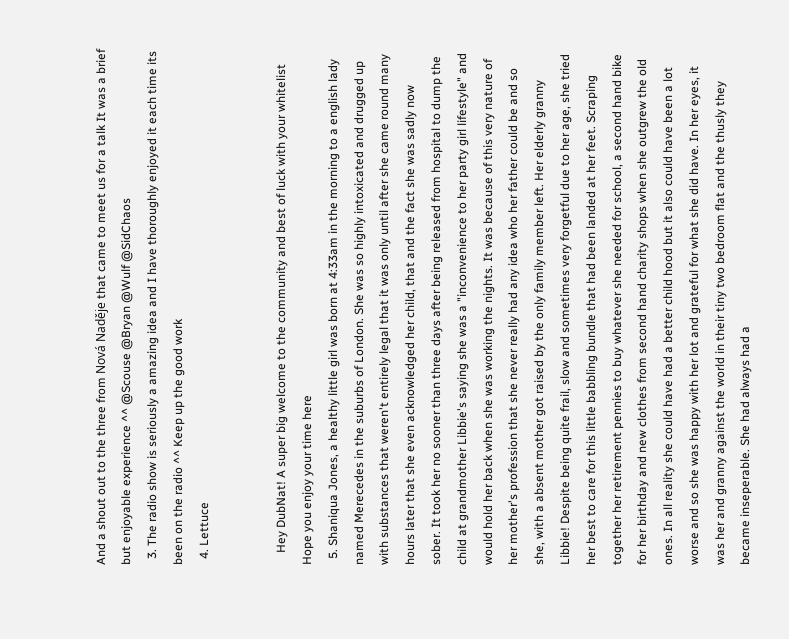And a shout out to the three from Nová Naděje that came to meet us for a talk It was a brief but enjoyable experience ^^ @Scouse @Bryan @Wulf @SidChaos
  3. The radio show is seriously a amazing idea and I have thoroughly enjoyed it each time its been on the radio ^^ Keep up the good work
  4. Lettuce


    Hey DubNat! A super big welcome to the community and best of luck with your whitelist Hope you enjoy your time here
  5. Shaniqua Jones, a healthy little girl was born at 4:33am in the morning to a english lady named Merecedes in the suburbs of London. She was so highly intoxicated and drugged up with substances that weren't entirely legal that it was only until after she came round many hours later that she even acknowledged her child, that and the fact she was sadly now sober. It took her no sooner than three days after being released from hospital to dump the child at grandmother Libbie's saying she was a "inconvenience to her party girl lifestyle" and would hold her back when she was working the nights. It was because of this very nature of her mother's profession that she never really had any idea who her father could be and so she, with a absent mother got raised by the only family member left. Her elderly granny Libbie! Despite being quite frail, slow and sometimes very forgetful due to her age, she tried her best to care for this little babbling bundle that had been landed at her feet. Scraping together her retirement pennies to buy whatever she needed for school, a second hand bike for her birthday and new clothes from second hand charity shops when she outgrew the old ones. In all reality she could have had a better child hood but it also could have been a lot worse and so she was happy with her lot and grateful for what she did have. In her eyes, it was her and granny against the world in their tiny two bedroom flat and the thusly they became inseperable. She had always had a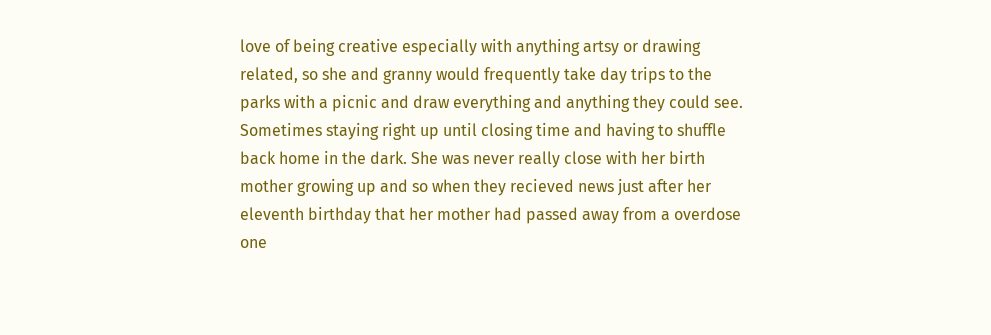love of being creative especially with anything artsy or drawing related, so she and granny would frequently take day trips to the parks with a picnic and draw everything and anything they could see. Sometimes staying right up until closing time and having to shuffle back home in the dark. She was never really close with her birth mother growing up and so when they recieved news just after her eleventh birthday that her mother had passed away from a overdose one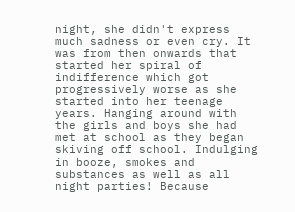night, she didn't express much sadness or even cry. It was from then onwards that started her spiral of indifference which got progressively worse as she started into her teenage years. Hanging around with the girls and boys she had met at school as they began skiving off school. Indulging in booze, smokes and substances as well as all night parties! Because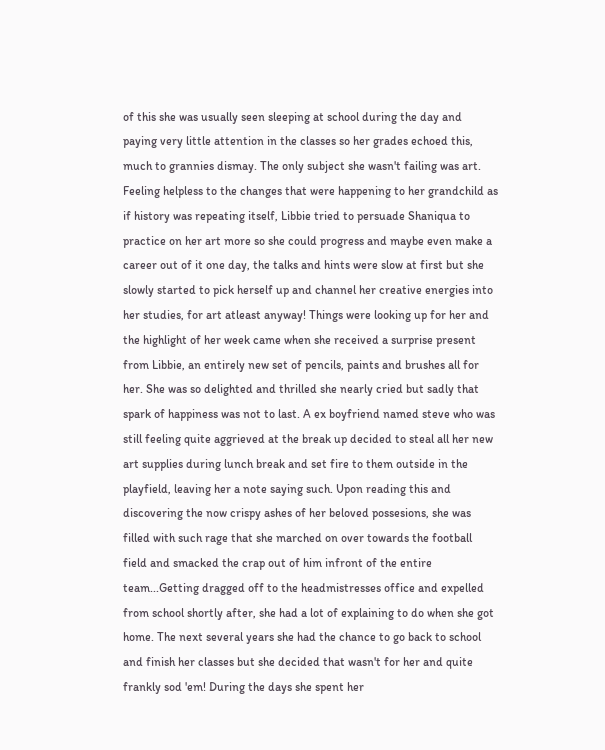of this she was usually seen sleeping at school during the day and paying very little attention in the classes so her grades echoed this, much to grannies dismay. The only subject she wasn't failing was art. Feeling helpless to the changes that were happening to her grandchild as if history was repeating itself, Libbie tried to persuade Shaniqua to practice on her art more so she could progress and maybe even make a career out of it one day, the talks and hints were slow at first but she slowly started to pick herself up and channel her creative energies into her studies, for art atleast anyway! Things were looking up for her and the highlight of her week came when she received a surprise present from Libbie, an entirely new set of pencils, paints and brushes all for her. She was so delighted and thrilled she nearly cried but sadly that spark of happiness was not to last. A ex boyfriend named steve who was still feeling quite aggrieved at the break up decided to steal all her new art supplies during lunch break and set fire to them outside in the playfield, leaving her a note saying such. Upon reading this and discovering the now crispy ashes of her beloved possesions, she was filled with such rage that she marched on over towards the football field and smacked the crap out of him infront of the entire team...Getting dragged off to the headmistresses office and expelled from school shortly after, she had a lot of explaining to do when she got home. The next several years she had the chance to go back to school and finish her classes but she decided that wasn't for her and quite frankly sod 'em! During the days she spent her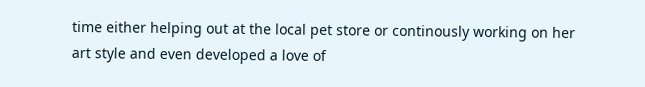time either helping out at the local pet store or continously working on her art style and even developed a love of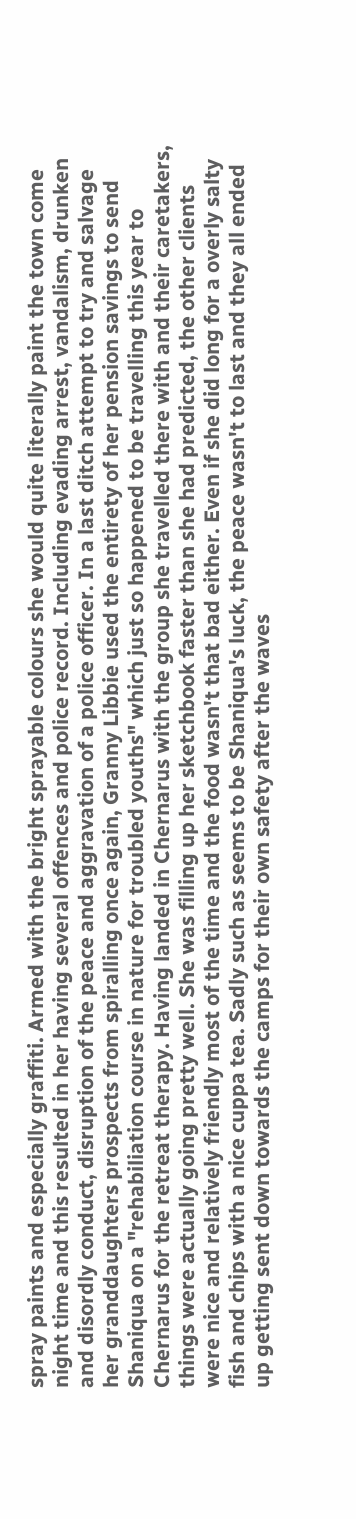spray paints and especially graffiti. Armed with the bright sprayable colours she would quite literally paint the town come night time and this resulted in her having several offences and police record. Including evading arrest, vandalism, drunken and disordly conduct, disruption of the peace and aggravation of a police officer. In a last ditch attempt to try and salvage her granddaughters prospects from spiralling once again, Granny Libbie used the entirety of her pension savings to send Shaniqua on a "rehabiliation course in nature for troubled youths" which just so happened to be travelling this year to Chernarus for the retreat therapy. Having landed in Chernarus with the group she travelled there with and their caretakers, things were actually going pretty well. She was filling up her sketchbook faster than she had predicted, the other clients were nice and relatively friendly most of the time and the food wasn't that bad either. Even if she did long for a overly salty fish and chips with a nice cuppa tea. Sadly such as seems to be Shaniqua's luck, the peace wasn't to last and they all ended up getting sent down towards the camps for their own safety after the waves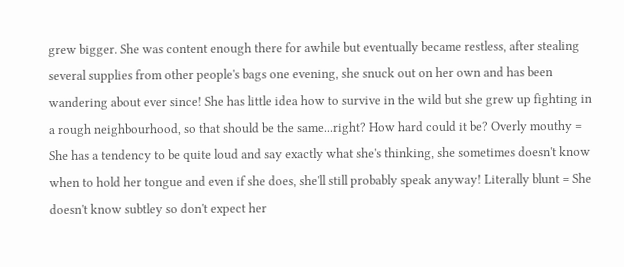grew bigger. She was content enough there for awhile but eventually became restless, after stealing several supplies from other people's bags one evening, she snuck out on her own and has been wandering about ever since! She has little idea how to survive in the wild but she grew up fighting in a rough neighbourhood, so that should be the same...right? How hard could it be? Overly mouthy = She has a tendency to be quite loud and say exactly what she's thinking, she sometimes doesn't know when to hold her tongue and even if she does, she'll still probably speak anyway! Literally blunt = She doesn't know subtley so don't expect her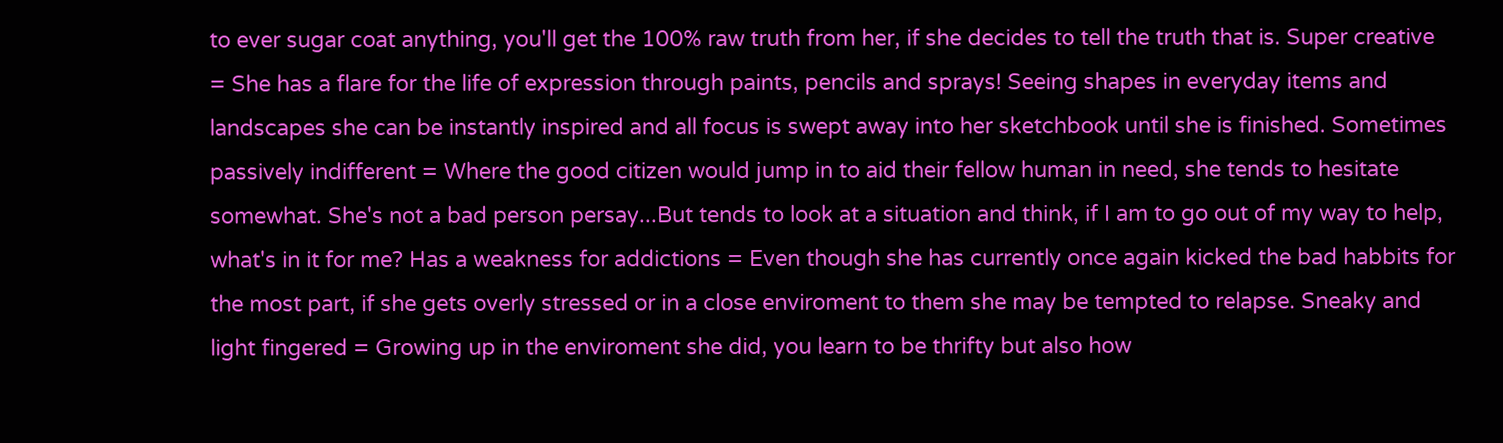to ever sugar coat anything, you'll get the 100% raw truth from her, if she decides to tell the truth that is. Super creative = She has a flare for the life of expression through paints, pencils and sprays! Seeing shapes in everyday items and landscapes she can be instantly inspired and all focus is swept away into her sketchbook until she is finished. Sometimes passively indifferent = Where the good citizen would jump in to aid their fellow human in need, she tends to hesitate somewhat. She's not a bad person persay...But tends to look at a situation and think, if I am to go out of my way to help, what's in it for me? Has a weakness for addictions = Even though she has currently once again kicked the bad habbits for the most part, if she gets overly stressed or in a close enviroment to them she may be tempted to relapse. Sneaky and light fingered = Growing up in the enviroment she did, you learn to be thrifty but also how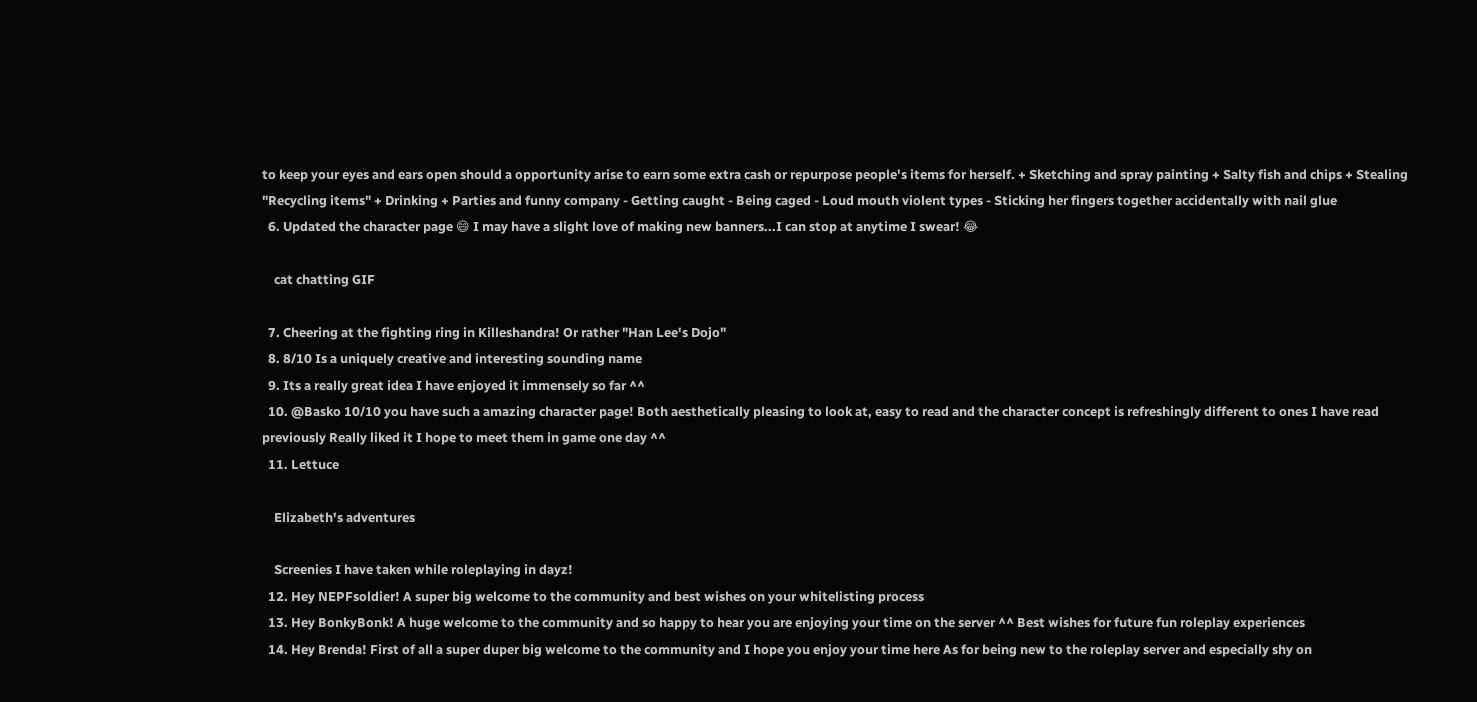to keep your eyes and ears open should a opportunity arise to earn some extra cash or repurpose people's items for herself. + Sketching and spray painting + Salty fish and chips + Stealing "Recycling items" + Drinking + Parties and funny company - Getting caught - Being caged - Loud mouth violent types - Sticking her fingers together accidentally with nail glue
  6. Updated the character page 😄 I may have a slight love of making new banners...I can stop at anytime I swear! 😂

    cat chatting GIF

  7. Cheering at the fighting ring in Killeshandra! Or rather "Han Lee's Dojo"
  8. 8/10 Is a uniquely creative and interesting sounding name
  9. Its a really great idea I have enjoyed it immensely so far ^^
  10. @Basko 10/10 you have such a amazing character page! Both aesthetically pleasing to look at, easy to read and the character concept is refreshingly different to ones I have read previously Really liked it I hope to meet them in game one day ^^
  11. Lettuce

    Elizabeth's adventures

    Screenies I have taken while roleplaying in dayz!
  12. Hey NEPFsoldier! A super big welcome to the community and best wishes on your whitelisting process
  13. Hey BonkyBonk! A huge welcome to the community and so happy to hear you are enjoying your time on the server ^^ Best wishes for future fun roleplay experiences
  14. Hey Brenda! First of all a super duper big welcome to the community and I hope you enjoy your time here As for being new to the roleplay server and especially shy on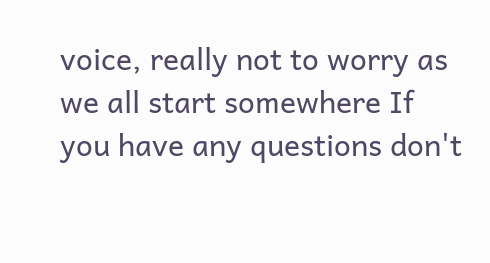voice, really not to worry as we all start somewhere If you have any questions don't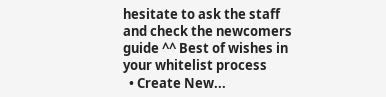hesitate to ask the staff and check the newcomers guide ^^ Best of wishes in your whitelist process
  • Create New...